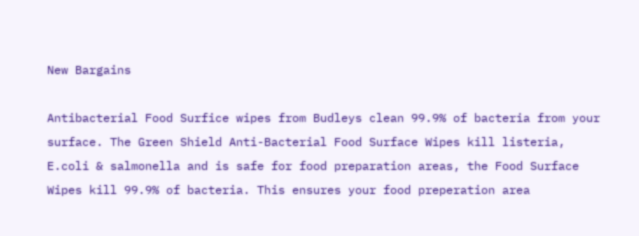New Bargains

Antibacterial Food Surfice wipes from Budleys clean 99.9% of bacteria from your surface. The Green Shield Anti-Bacterial Food Surface Wipes kill listeria, E.coli & salmonella and is safe for food preparation areas, the Food Surface Wipes kill 99.9% of bacteria. This ensures your food preperation area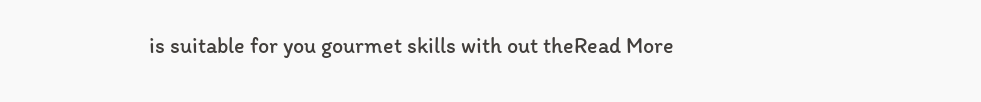is suitable for you gourmet skills with out theRead More